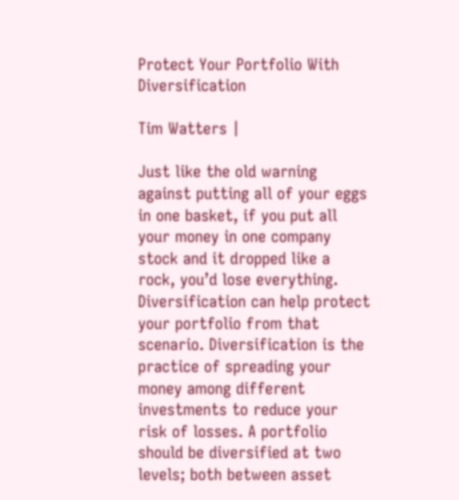Protect Your Portfolio With Diversification

Tim Watters |

Just like the old warning against putting all of your eggs in one basket, if you put all your money in one company stock and it dropped like a rock, you’d lose everything. Diversification can help protect your portfolio from that scenario. Diversification is the practice of spreading your money among different investments to reduce your risk of losses. A portfolio should be diversified at two levels; both between asset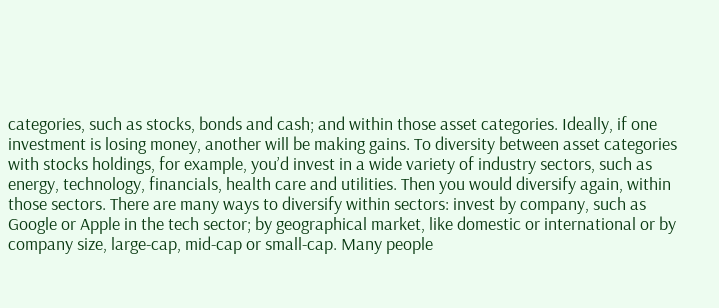categories, such as stocks, bonds and cash; and within those asset categories. Ideally, if one investment is losing money, another will be making gains. To diversity between asset categories with stocks holdings, for example, you’d invest in a wide variety of industry sectors, such as energy, technology, financials, health care and utilities. Then you would diversify again, within those sectors. There are many ways to diversify within sectors: invest by company, such as Google or Apple in the tech sector; by geographical market, like domestic or international or by company size, large-cap, mid-cap or small-cap. Many people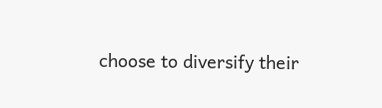choose to diversify their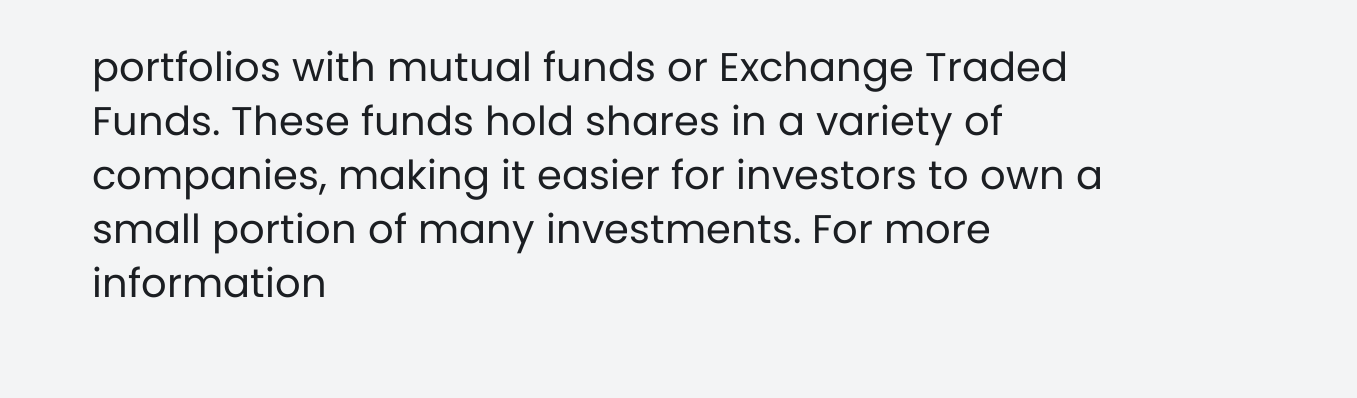portfolios with mutual funds or Exchange Traded Funds. These funds hold shares in a variety of companies, making it easier for investors to own a small portion of many investments. For more information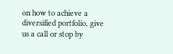on how to achieve a diversified portfolio, give us a call or stop by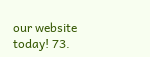our website today! 73.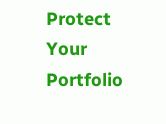Protect Your Portfolio